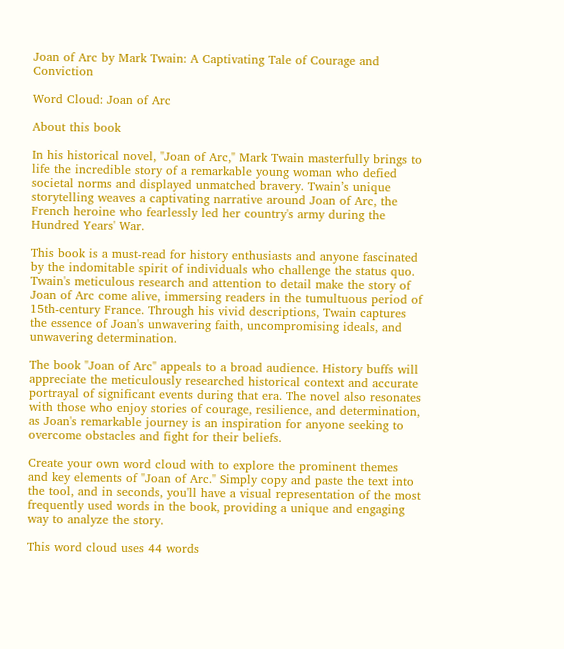Joan of Arc by Mark Twain: A Captivating Tale of Courage and Conviction

Word Cloud: Joan of Arc

About this book

In his historical novel, "Joan of Arc," Mark Twain masterfully brings to life the incredible story of a remarkable young woman who defied societal norms and displayed unmatched bravery. Twain’s unique storytelling weaves a captivating narrative around Joan of Arc, the French heroine who fearlessly led her country's army during the Hundred Years' War.

This book is a must-read for history enthusiasts and anyone fascinated by the indomitable spirit of individuals who challenge the status quo. Twain's meticulous research and attention to detail make the story of Joan of Arc come alive, immersing readers in the tumultuous period of 15th-century France. Through his vivid descriptions, Twain captures the essence of Joan's unwavering faith, uncompromising ideals, and unwavering determination.

The book "Joan of Arc" appeals to a broad audience. History buffs will appreciate the meticulously researched historical context and accurate portrayal of significant events during that era. The novel also resonates with those who enjoy stories of courage, resilience, and determination, as Joan's remarkable journey is an inspiration for anyone seeking to overcome obstacles and fight for their beliefs.

Create your own word cloud with to explore the prominent themes and key elements of "Joan of Arc." Simply copy and paste the text into the tool, and in seconds, you'll have a visual representation of the most frequently used words in the book, providing a unique and engaging way to analyze the story.

This word cloud uses 44 words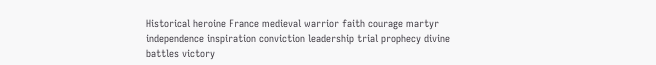Historical heroine France medieval warrior faith courage martyr independence inspiration conviction leadership trial prophecy divine battles victory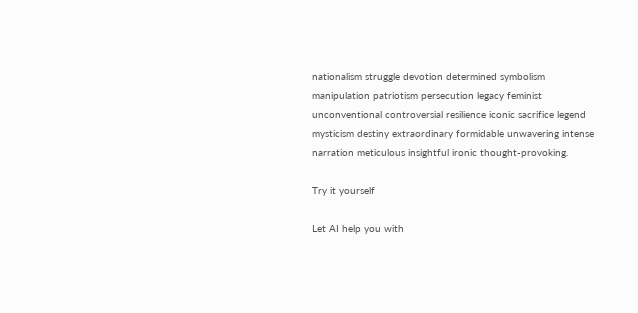nationalism struggle devotion determined symbolism manipulation patriotism persecution legacy feminist unconventional controversial resilience iconic sacrifice legend mysticism destiny extraordinary formidable unwavering intense narration meticulous insightful ironic thought-provoking.

Try it yourself

Let AI help you with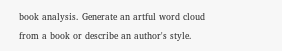book analysis. Generate an artful word cloud from a book or describe an author's style.